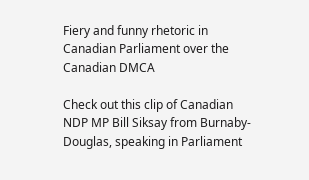Fiery and funny rhetoric in Canadian Parliament over the Canadian DMCA

Check out this clip of Canadian NDP MP Bill Siksay from Burnaby-Douglas, speaking in Parliament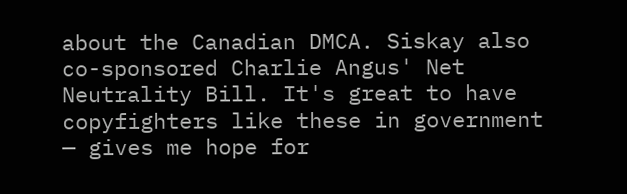about the Canadian DMCA. Siskay also co-sponsored Charlie Angus' Net Neutrality Bill. It's great to have copyfighters like these in government — gives me hope for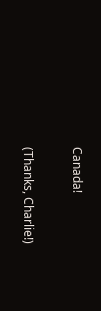Canada!


(Thanks, Charlie!)